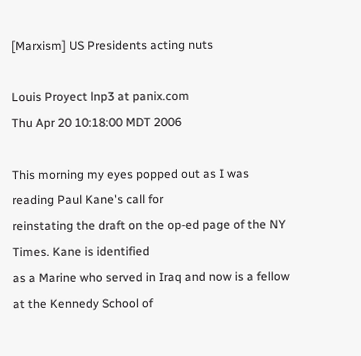[Marxism] US Presidents acting nuts

Louis Proyect lnp3 at panix.com
Thu Apr 20 10:18:00 MDT 2006

This morning my eyes popped out as I was reading Paul Kane's call for
reinstating the draft on the op-ed page of the NY Times. Kane is identified
as a Marine who served in Iraq and now is a fellow at the Kennedy School of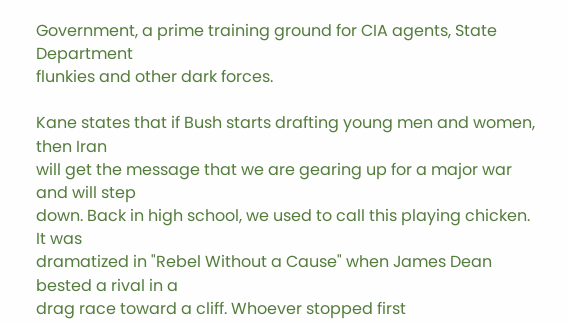Government, a prime training ground for CIA agents, State Department
flunkies and other dark forces.

Kane states that if Bush starts drafting young men and women, then Iran
will get the message that we are gearing up for a major war and will step
down. Back in high school, we used to call this playing chicken. It was
dramatized in "Rebel Without a Cause" when James Dean bested a rival in a
drag race toward a cliff. Whoever stopped first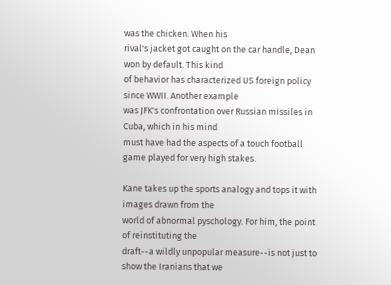was the chicken. When his
rival's jacket got caught on the car handle, Dean won by default. This kind
of behavior has characterized US foreign policy since WWII. Another example
was JFK's confrontation over Russian missiles in Cuba, which in his mind
must have had the aspects of a touch football game played for very high stakes.

Kane takes up the sports analogy and tops it with images drawn from the
world of abnormal pyschology. For him, the point of reinstituting the
draft--a wildly unpopular measure--is not just to show the Iranians that we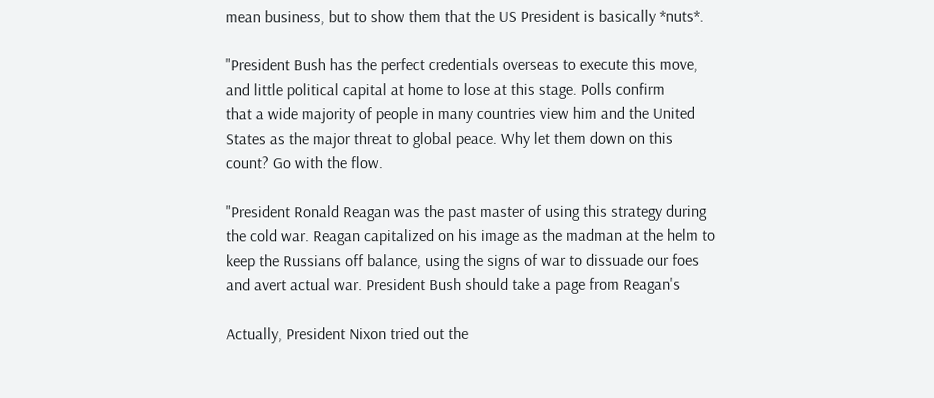mean business, but to show them that the US President is basically *nuts*.

"President Bush has the perfect credentials overseas to execute this move,
and little political capital at home to lose at this stage. Polls confirm
that a wide majority of people in many countries view him and the United
States as the major threat to global peace. Why let them down on this
count? Go with the flow.

"President Ronald Reagan was the past master of using this strategy during
the cold war. Reagan capitalized on his image as the madman at the helm to
keep the Russians off balance, using the signs of war to dissuade our foes
and avert actual war. President Bush should take a page from Reagan's

Actually, President Nixon tried out the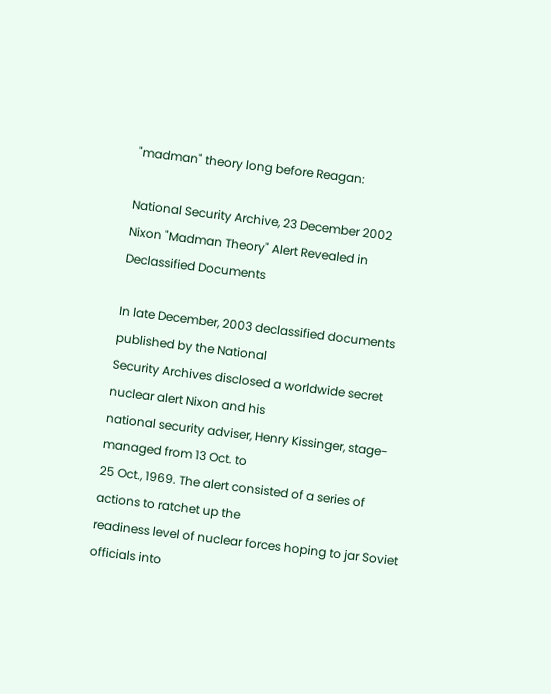"madman" theory long before Reagan:

National Security Archive, 23 December 2002
Nixon "Madman Theory" Alert Revealed in Declassified Documents

In late December, 2003 declassified documents published by the National
Security Archives disclosed a worldwide secret nuclear alert Nixon and his
national security adviser, Henry Kissinger, stage-managed from 13 Oct. to
25 Oct., 1969. The alert consisted of a series of actions to ratchet up the
readiness level of nuclear forces hoping to jar Soviet officials into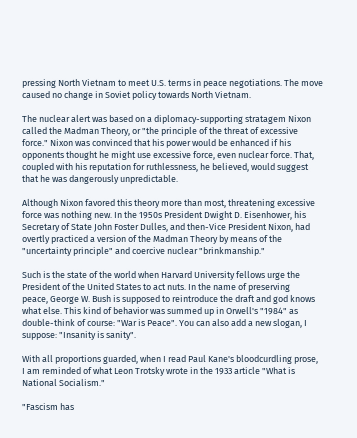pressing North Vietnam to meet U.S. terms in peace negotiations. The move
caused no change in Soviet policy towards North Vietnam.

The nuclear alert was based on a diplomacy-supporting stratagem Nixon
called the Madman Theory, or "the principle of the threat of excessive
force." Nixon was convinced that his power would be enhanced if his
opponents thought he might use excessive force, even nuclear force. That,
coupled with his reputation for ruthlessness, he believed, would suggest
that he was dangerously unpredictable.

Although Nixon favored this theory more than most, threatening excessive
force was nothing new. In the 1950s President Dwight D. Eisenhower, his
Secretary of State John Foster Dulles, and then-Vice President Nixon, had
overtly practiced a version of the Madman Theory by means of the
"uncertainty principle" and coercive nuclear "brinkmanship."

Such is the state of the world when Harvard University fellows urge the
President of the United States to act nuts. In the name of preserving
peace, George W. Bush is supposed to reintroduce the draft and god knows
what else. This kind of behavior was summed up in Orwell's "1984" as
double-think of course: "War is Peace". You can also add a new slogan, I
suppose: "Insanity is sanity".

With all proportions guarded, when I read Paul Kane's bloodcurdling prose,
I am reminded of what Leon Trotsky wrote in the 1933 article "What is
National Socialism."

"Fascism has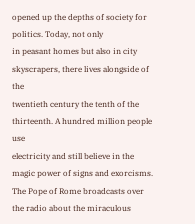opened up the depths of society for politics. Today, not only
in peasant homes but also in city skyscrapers, there lives alongside of the
twentieth century the tenth of the thirteenth. A hundred million people use
electricity and still believe in the magic power of signs and exorcisms.
The Pope of Rome broadcasts over the radio about the miraculous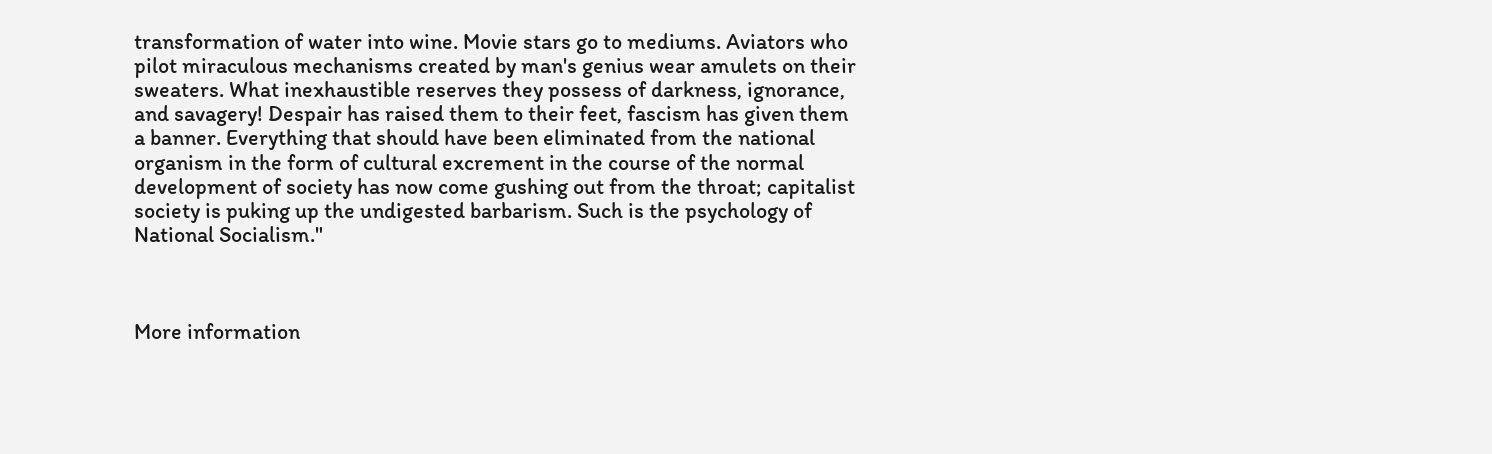transformation of water into wine. Movie stars go to mediums. Aviators who
pilot miraculous mechanisms created by man's genius wear amulets on their
sweaters. What inexhaustible reserves they possess of darkness, ignorance,
and savagery! Despair has raised them to their feet, fascism has given them
a banner. Everything that should have been eliminated from the national
organism in the form of cultural excrement in the course of the normal
development of society has now come gushing out from the throat; capitalist
society is puking up the undigested barbarism. Such is the psychology of
National Socialism."



More information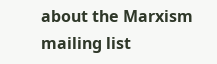about the Marxism mailing list